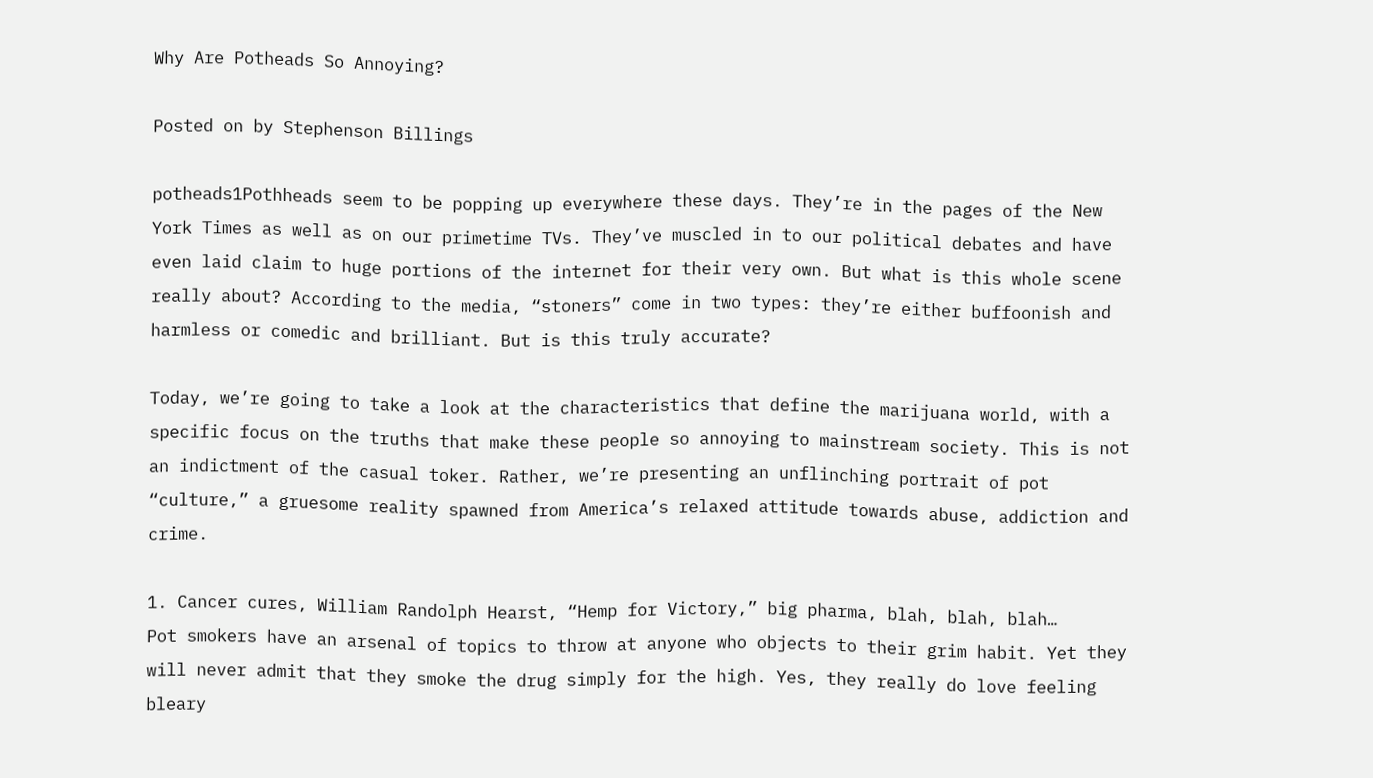Why Are Potheads So Annoying?

Posted on by Stephenson Billings

potheads1Pothheads seem to be popping up everywhere these days. They’re in the pages of the New York Times as well as on our primetime TVs. They’ve muscled in to our political debates and have even laid claim to huge portions of the internet for their very own. But what is this whole scene really about? According to the media, “stoners” come in two types: they’re either buffoonish and harmless or comedic and brilliant. But is this truly accurate?

Today, we’re going to take a look at the characteristics that define the marijuana world, with a specific focus on the truths that make these people so annoying to mainstream society. This is not an indictment of the casual toker. Rather, we’re presenting an unflinching portrait of pot “culture,” a gruesome reality spawned from America’s relaxed attitude towards abuse, addiction and crime.

1. Cancer cures, William Randolph Hearst, “Hemp for Victory,” big pharma, blah, blah, blah…
Pot smokers have an arsenal of topics to throw at anyone who objects to their grim habit. Yet they will never admit that they smoke the drug simply for the high. Yes, they really do love feeling bleary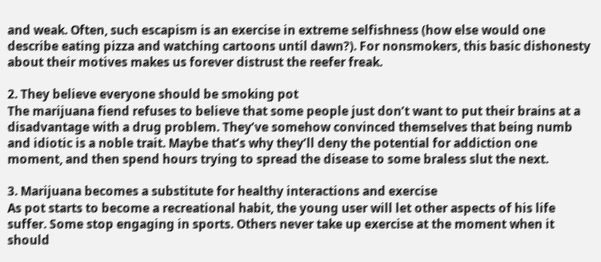and weak. Often, such escapism is an exercise in extreme selfishness (how else would one describe eating pizza and watching cartoons until dawn?). For nonsmokers, this basic dishonesty about their motives makes us forever distrust the reefer freak.

2. They believe everyone should be smoking pot
The marijuana fiend refuses to believe that some people just don’t want to put their brains at a disadvantage with a drug problem. They’ve somehow convinced themselves that being numb and idiotic is a noble trait. Maybe that’s why they’ll deny the potential for addiction one moment, and then spend hours trying to spread the disease to some braless slut the next.

3. Marijuana becomes a substitute for healthy interactions and exercise
As pot starts to become a recreational habit, the young user will let other aspects of his life suffer. Some stop engaging in sports. Others never take up exercise at the moment when it should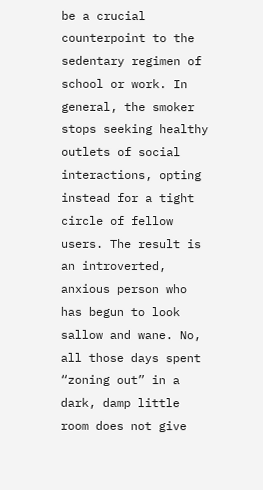be a crucial counterpoint to the sedentary regimen of school or work. In general, the smoker stops seeking healthy outlets of social interactions, opting instead for a tight circle of fellow users. The result is an introverted, anxious person who has begun to look sallow and wane. No, all those days spent “zoning out” in a dark, damp little room does not give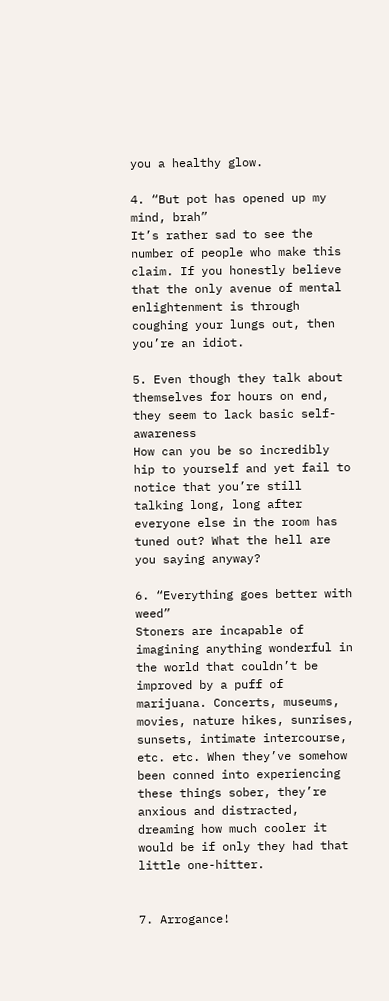you a healthy glow.

4. “But pot has opened up my mind, brah”
It’s rather sad to see the number of people who make this claim. If you honestly believe that the only avenue of mental enlightenment is through coughing your lungs out, then you’re an idiot.

5. Even though they talk about themselves for hours on end, they seem to lack basic self-awareness
How can you be so incredibly hip to yourself and yet fail to notice that you’re still talking long, long after everyone else in the room has tuned out? What the hell are you saying anyway?

6. “Everything goes better with weed”
Stoners are incapable of imagining anything wonderful in the world that couldn’t be improved by a puff of marijuana. Concerts, museums, movies, nature hikes, sunrises, sunsets, intimate intercourse, etc. etc. When they’ve somehow been conned into experiencing these things sober, they’re anxious and distracted, dreaming how much cooler it would be if only they had that little one-hitter.


7. Arrogance!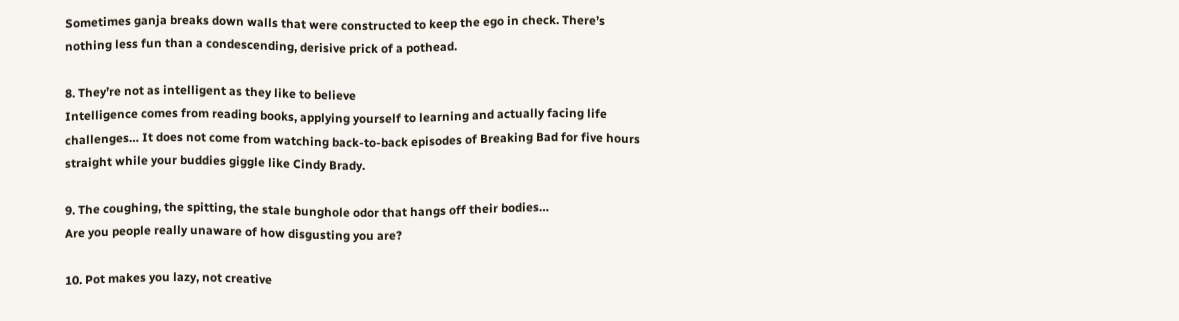Sometimes ganja breaks down walls that were constructed to keep the ego in check. There’s nothing less fun than a condescending, derisive prick of a pothead.

8. They’re not as intelligent as they like to believe
Intelligence comes from reading books, applying yourself to learning and actually facing life challenges… It does not come from watching back-to-back episodes of Breaking Bad for five hours straight while your buddies giggle like Cindy Brady.

9. The coughing, the spitting, the stale bunghole odor that hangs off their bodies…
Are you people really unaware of how disgusting you are?

10. Pot makes you lazy, not creative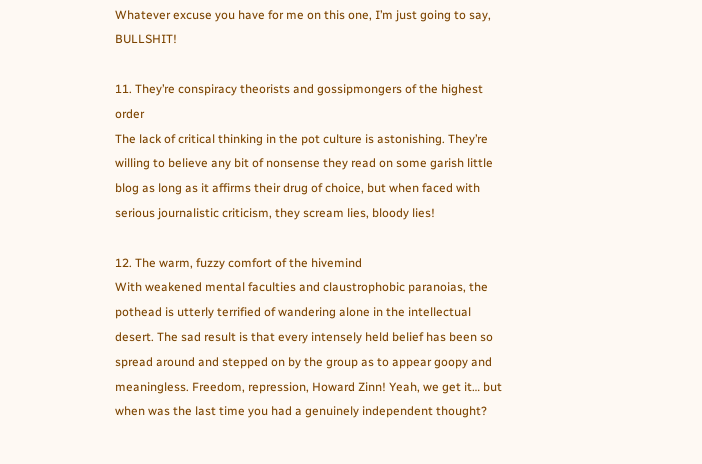Whatever excuse you have for me on this one, I’m just going to say, BULLSHIT!

11. They’re conspiracy theorists and gossipmongers of the highest order
The lack of critical thinking in the pot culture is astonishing. They’re willing to believe any bit of nonsense they read on some garish little blog as long as it affirms their drug of choice, but when faced with serious journalistic criticism, they scream lies, bloody lies!

12. The warm, fuzzy comfort of the hivemind
With weakened mental faculties and claustrophobic paranoias, the pothead is utterly terrified of wandering alone in the intellectual desert. The sad result is that every intensely held belief has been so spread around and stepped on by the group as to appear goopy and meaningless. Freedom, repression, Howard Zinn! Yeah, we get it… but when was the last time you had a genuinely independent thought?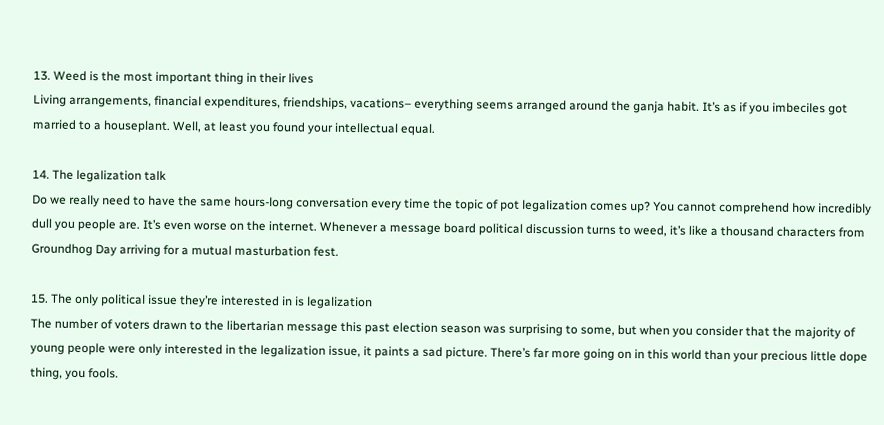13. Weed is the most important thing in their lives
Living arrangements, financial expenditures, friendships, vacations– everything seems arranged around the ganja habit. It’s as if you imbeciles got married to a houseplant. Well, at least you found your intellectual equal.

14. The legalization talk
Do we really need to have the same hours-long conversation every time the topic of pot legalization comes up? You cannot comprehend how incredibly dull you people are. It’s even worse on the internet. Whenever a message board political discussion turns to weed, it’s like a thousand characters from Groundhog Day arriving for a mutual masturbation fest.

15. The only political issue they’re interested in is legalization
The number of voters drawn to the libertarian message this past election season was surprising to some, but when you consider that the majority of young people were only interested in the legalization issue, it paints a sad picture. There’s far more going on in this world than your precious little dope thing, you fools.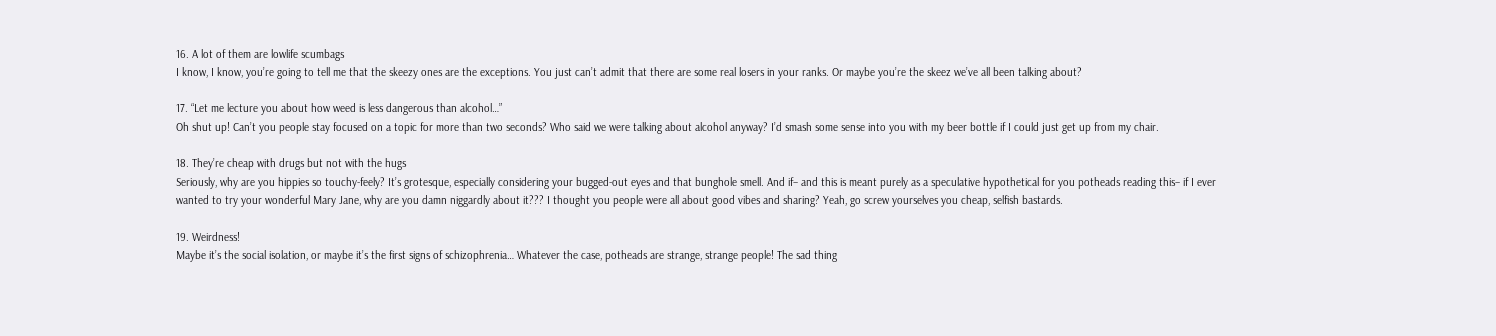16. A lot of them are lowlife scumbags
I know, I know, you’re going to tell me that the skeezy ones are the exceptions. You just can’t admit that there are some real losers in your ranks. Or maybe you’re the skeez we’ve all been talking about?

17. “Let me lecture you about how weed is less dangerous than alcohol…”
Oh shut up! Can’t you people stay focused on a topic for more than two seconds? Who said we were talking about alcohol anyway? I’d smash some sense into you with my beer bottle if I could just get up from my chair.

18. They’re cheap with drugs but not with the hugs
Seriously, why are you hippies so touchy-feely? It’s grotesque, especially considering your bugged-out eyes and that bunghole smell. And if– and this is meant purely as a speculative hypothetical for you potheads reading this– if I ever wanted to try your wonderful Mary Jane, why are you damn niggardly about it??? I thought you people were all about good vibes and sharing? Yeah, go screw yourselves you cheap, selfish bastards.

19. Weirdness!
Maybe it’s the social isolation, or maybe it’s the first signs of schizophrenia… Whatever the case, potheads are strange, strange people! The sad thing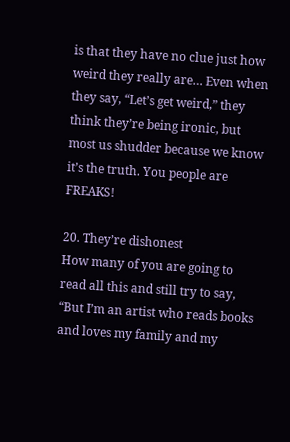is that they have no clue just how weird they really are… Even when they say, “Let’s get weird,” they think they’re being ironic, but most us shudder because we know it’s the truth. You people are FREAKS!

20. They’re dishonest
How many of you are going to read all this and still try to say, “But I’m an artist who reads books and loves my family and my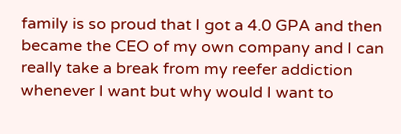family is so proud that I got a 4.0 GPA and then became the CEO of my own company and I can really take a break from my reefer addiction whenever I want but why would I want to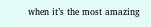when it’s the most amazing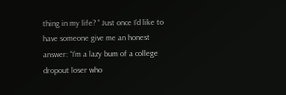thing in my life? ” Just once I’d like to have someone give me an honest answer: “I’m a lazy bum of a college dropout loser who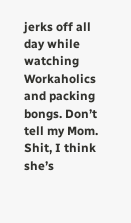jerks off all day while watching Workaholics and packing bongs. Don’t tell my Mom. Shit, I think she’s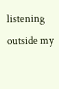listening outside my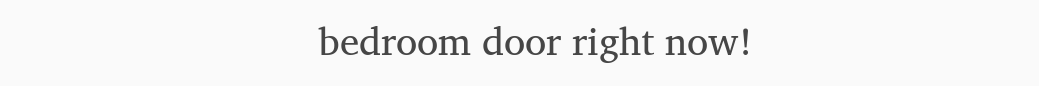bedroom door right now!